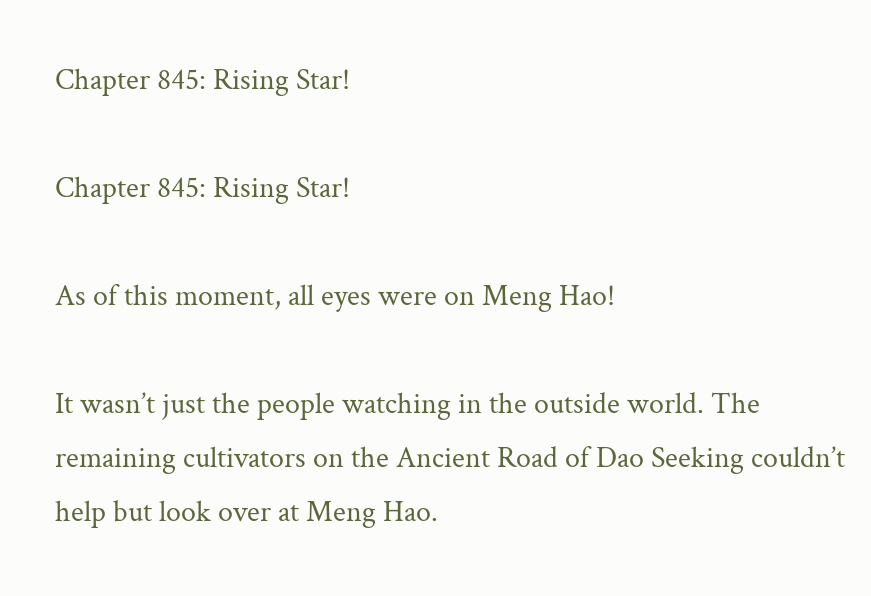Chapter 845: Rising Star!

Chapter 845: Rising Star!

As of this moment, all eyes were on Meng Hao!

It wasn’t just the people watching in the outside world. The remaining cultivators on the Ancient Road of Dao Seeking couldn’t help but look over at Meng Hao.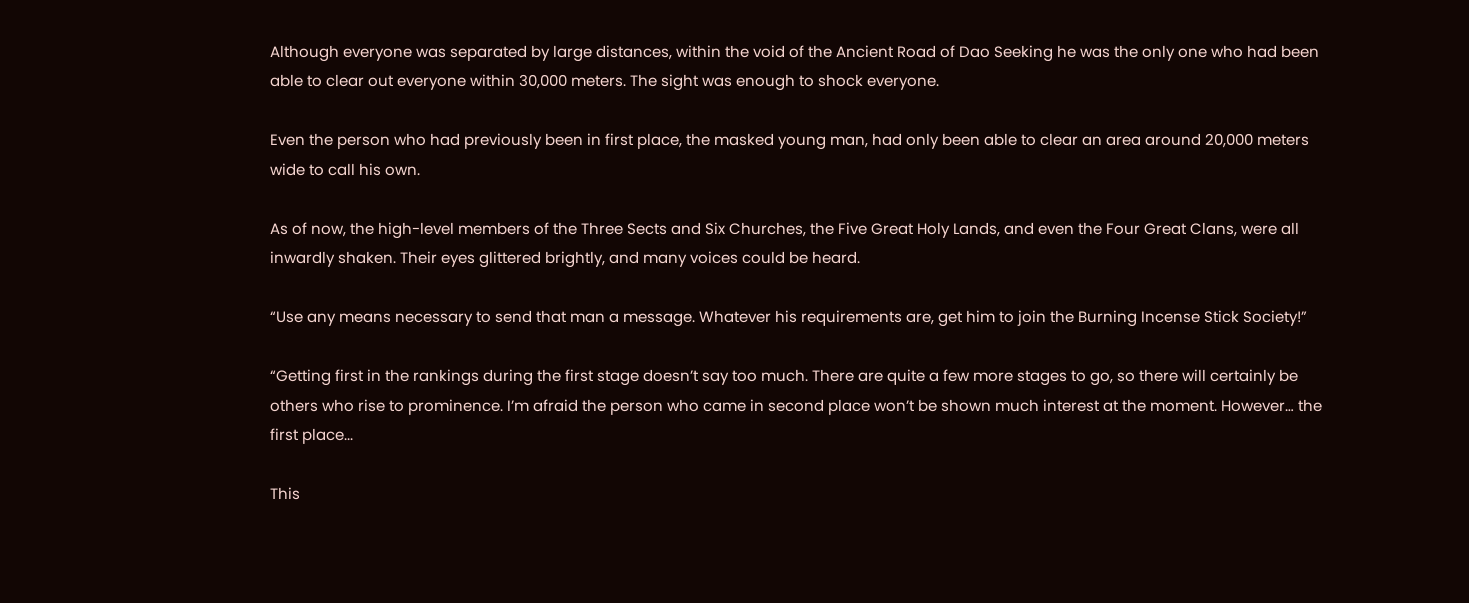Although everyone was separated by large distances, within the void of the Ancient Road of Dao Seeking he was the only one who had been able to clear out everyone within 30,000 meters. The sight was enough to shock everyone.

Even the person who had previously been in first place, the masked young man, had only been able to clear an area around 20,000 meters wide to call his own.

As of now, the high-level members of the Three Sects and Six Churches, the Five Great Holy Lands, and even the Four Great Clans, were all inwardly shaken. Their eyes glittered brightly, and many voices could be heard.

“Use any means necessary to send that man a message. Whatever his requirements are, get him to join the Burning Incense Stick Society!”

“Getting first in the rankings during the first stage doesn’t say too much. There are quite a few more stages to go, so there will certainly be others who rise to prominence. I’m afraid the person who came in second place won’t be shown much interest at the moment. However… the first place...

This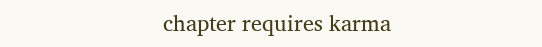chapter requires karma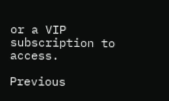or a VIP subscription to access.

Previous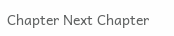Chapter Next Chapter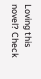Loving this novel? Check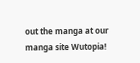out the manga at our manga site Wutopia!